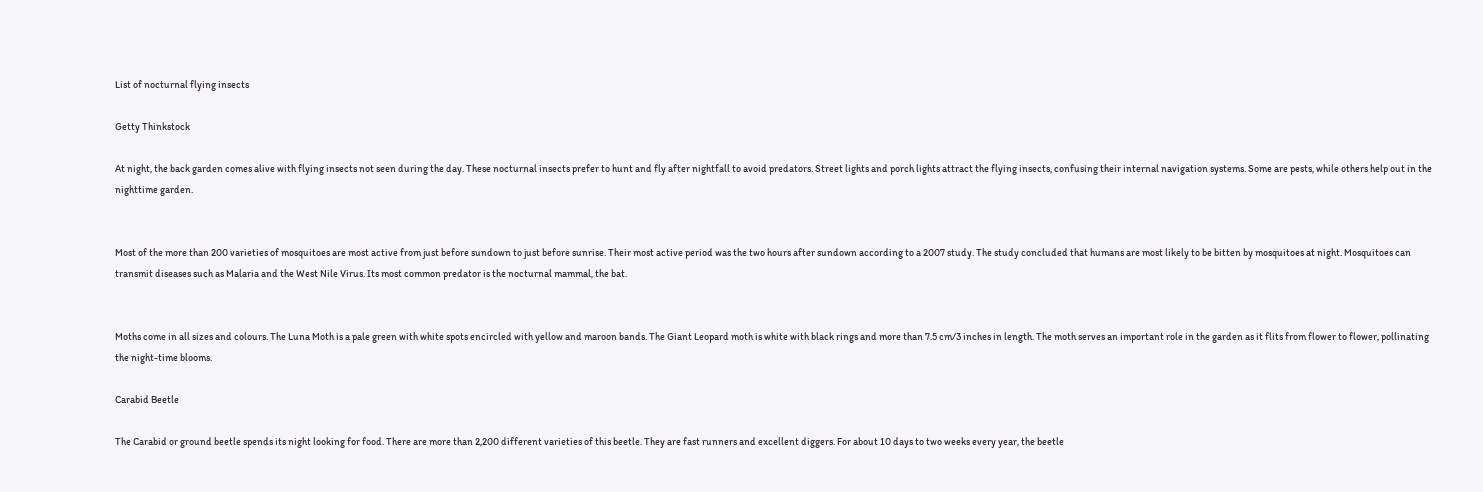List of nocturnal flying insects

Getty Thinkstock

At night, the back garden comes alive with flying insects not seen during the day. These nocturnal insects prefer to hunt and fly after nightfall to avoid predators. Street lights and porch lights attract the flying insects, confusing their internal navigation systems. Some are pests, while others help out in the nighttime garden.


Most of the more than 200 varieties of mosquitoes are most active from just before sundown to just before sunrise. Their most active period was the two hours after sundown according to a 2007 study. The study concluded that humans are most likely to be bitten by mosquitoes at night. Mosquitoes can transmit diseases such as Malaria and the West Nile Virus. Its most common predator is the nocturnal mammal, the bat.


Moths come in all sizes and colours. The Luna Moth is a pale green with white spots encircled with yellow and maroon bands. The Giant Leopard moth is white with black rings and more than 7.5 cm/3 inches in length. The moth serves an important role in the garden as it flits from flower to flower, pollinating the night-time blooms.

Carabid Beetle

The Carabid or ground beetle spends its night looking for food. There are more than 2,200 different varieties of this beetle. They are fast runners and excellent diggers. For about 10 days to two weeks every year, the beetle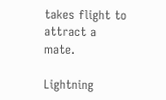takes flight to attract a mate.

Lightning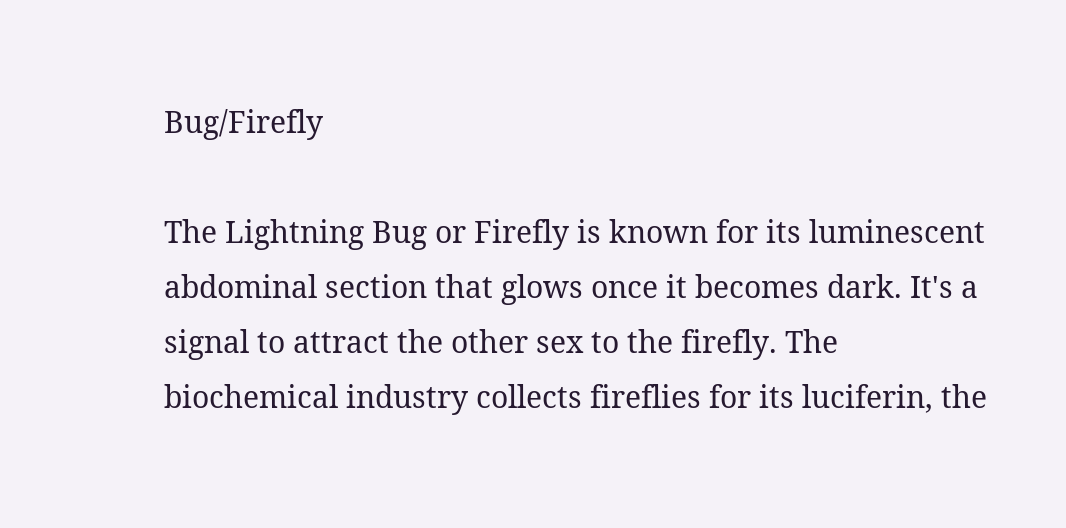Bug/Firefly

The Lightning Bug or Firefly is known for its luminescent abdominal section that glows once it becomes dark. It's a signal to attract the other sex to the firefly. The biochemical industry collects fireflies for its luciferin, the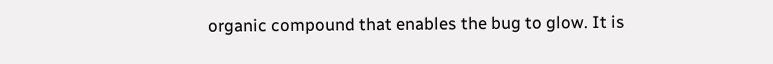organic compound that enables the bug to glow. It is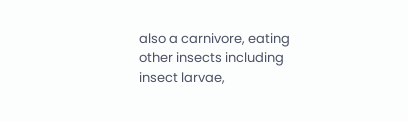also a carnivore, eating other insects including insect larvae,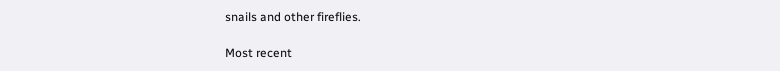snails and other fireflies.

Most recent